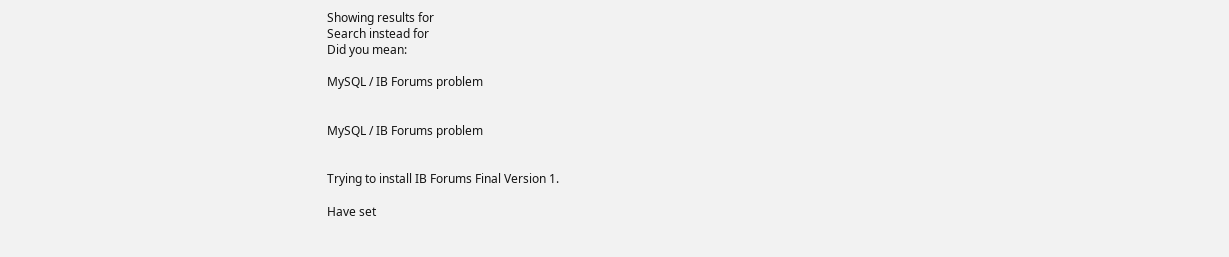Showing results for
Search instead for
Did you mean:

MySQL / IB Forums problem


MySQL / IB Forums problem


Trying to install IB Forums Final Version 1.

Have set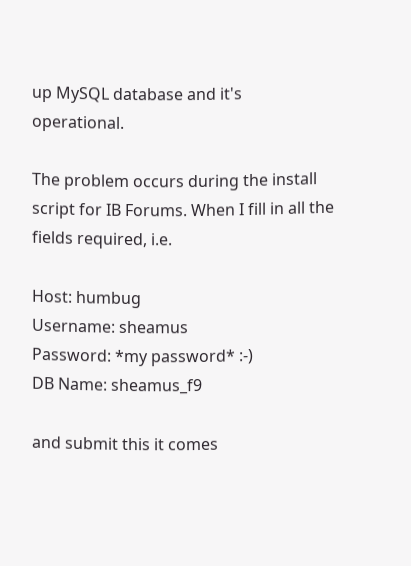up MySQL database and it's operational.

The problem occurs during the install script for IB Forums. When I fill in all the fields required, i.e.

Host: humbug
Username: sheamus
Password: *my password* :-)
DB Name: sheamus_f9

and submit this it comes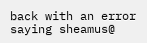back with an error saying sheamus@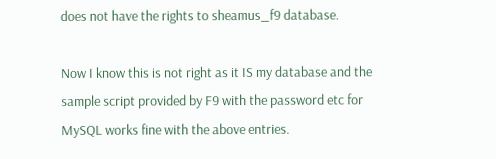does not have the rights to sheamus_f9 database.

Now I know this is not right as it IS my database and the sample script provided by F9 with the password etc for MySQL works fine with the above entries.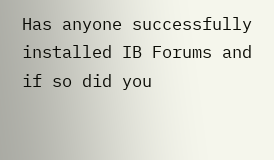Has anyone successfully installed IB Forums and if so did you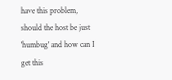have this problem, should the host be just 'humbug' and how can I get this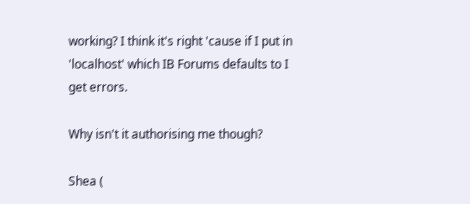working? I think it's right 'cause if I put in 'localhost' which IB Forums defaults to I get errors.

Why isn't it authorising me though?

Shea (